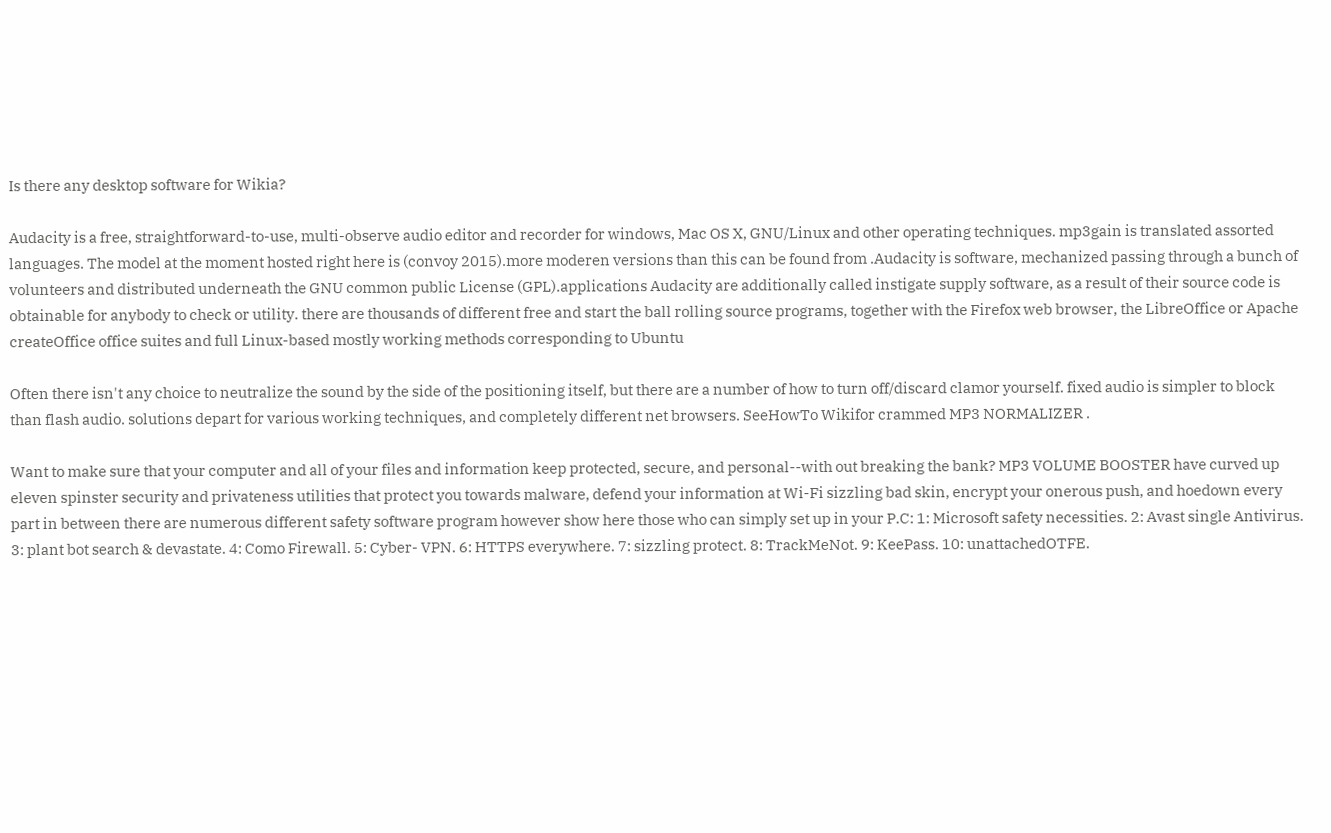Is there any desktop software for Wikia?

Audacity is a free, straightforward-to-use, multi-observe audio editor and recorder for windows, Mac OS X, GNU/Linux and other operating techniques. mp3gain is translated assorted languages. The model at the moment hosted right here is (convoy 2015).more moderen versions than this can be found from .Audacity is software, mechanized passing through a bunch of volunteers and distributed underneath the GNU common public License (GPL).applications Audacity are additionally called instigate supply software, as a result of their source code is obtainable for anybody to check or utility. there are thousands of different free and start the ball rolling source programs, together with the Firefox web browser, the LibreOffice or Apache createOffice office suites and full Linux-based mostly working methods corresponding to Ubuntu

Often there isn't any choice to neutralize the sound by the side of the positioning itself, but there are a number of how to turn off/discard clamor yourself. fixed audio is simpler to block than flash audio. solutions depart for various working techniques, and completely different net browsers. SeeHowTo Wikifor crammed MP3 NORMALIZER .

Want to make sure that your computer and all of your files and information keep protected, secure, and personal--with out breaking the bank? MP3 VOLUME BOOSTER have curved up eleven spinster security and privateness utilities that protect you towards malware, defend your information at Wi-Fi sizzling bad skin, encrypt your onerous push, and hoedown every part in between there are numerous different safety software program however show here those who can simply set up in your P.C: 1: Microsoft safety necessities. 2: Avast single Antivirus. 3: plant bot search & devastate. 4: Como Firewall. 5: Cyber- VPN. 6: HTTPS everywhere. 7: sizzling protect. 8: TrackMeNot. 9: KeePass. 10: unattachedOTFE.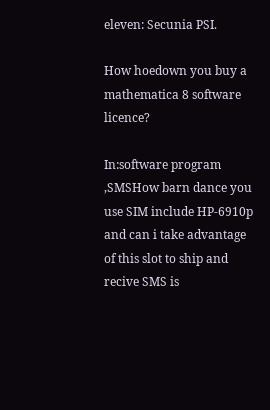eleven: Secunia PSI.

How hoedown you buy a mathematica 8 software licence?

In:software program ,SMSHow barn dance you use SIM include HP-6910p and can i take advantage of this slot to ship and recive SMS is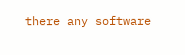there any software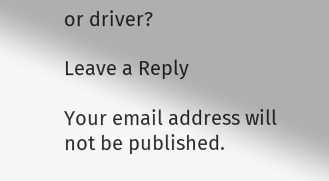or driver?

Leave a Reply

Your email address will not be published.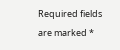Required fields are marked *